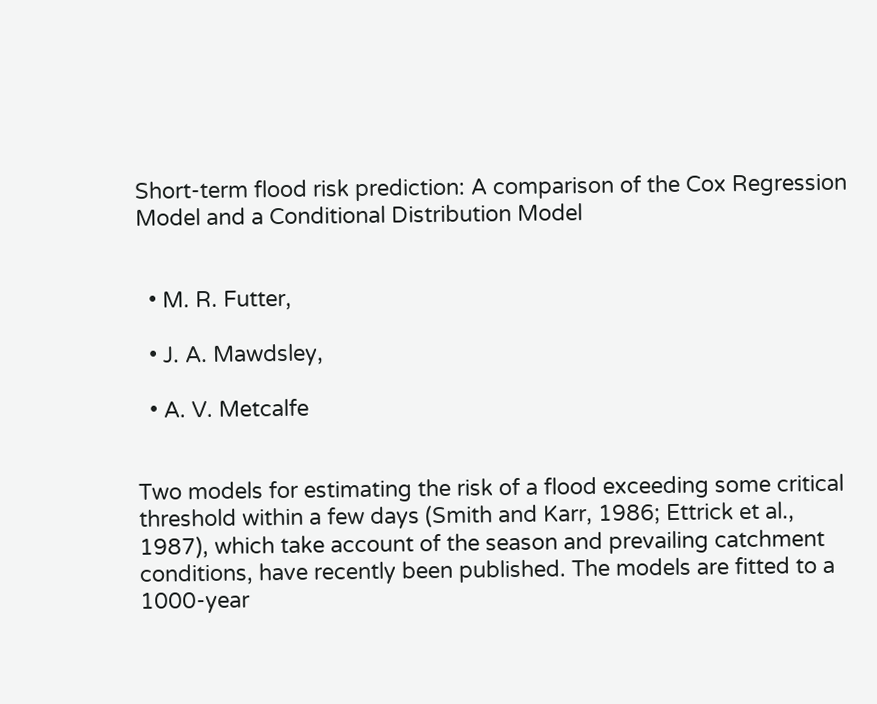Short-term flood risk prediction: A comparison of the Cox Regression Model and a Conditional Distribution Model


  • M. R. Futter,

  • J. A. Mawdsley,

  • A. V. Metcalfe


Two models for estimating the risk of a flood exceeding some critical threshold within a few days (Smith and Karr, 1986; Ettrick et al., 1987), which take account of the season and prevailing catchment conditions, have recently been published. The models are fitted to a 1000-year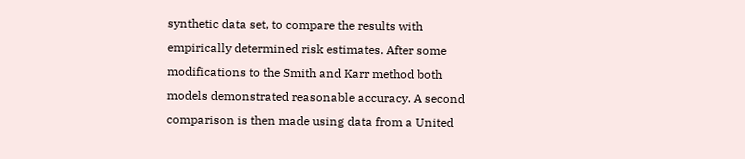synthetic data set, to compare the results with empirically determined risk estimates. After some modifications to the Smith and Karr method both models demonstrated reasonable accuracy. A second comparison is then made using data from a United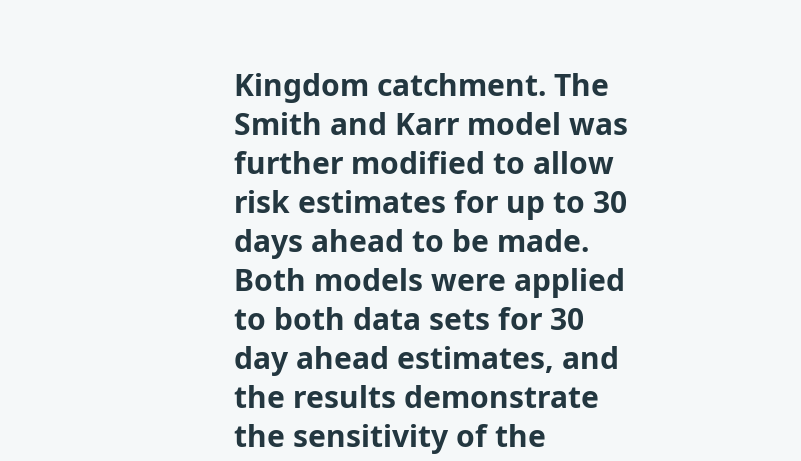Kingdom catchment. The Smith and Karr model was further modified to allow risk estimates for up to 30 days ahead to be made. Both models were applied to both data sets for 30 day ahead estimates, and the results demonstrate the sensitivity of the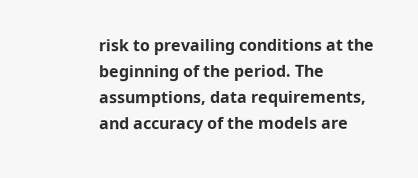risk to prevailing conditions at the beginning of the period. The assumptions, data requirements, and accuracy of the models are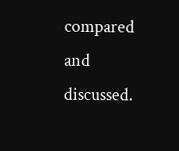compared and discussed.